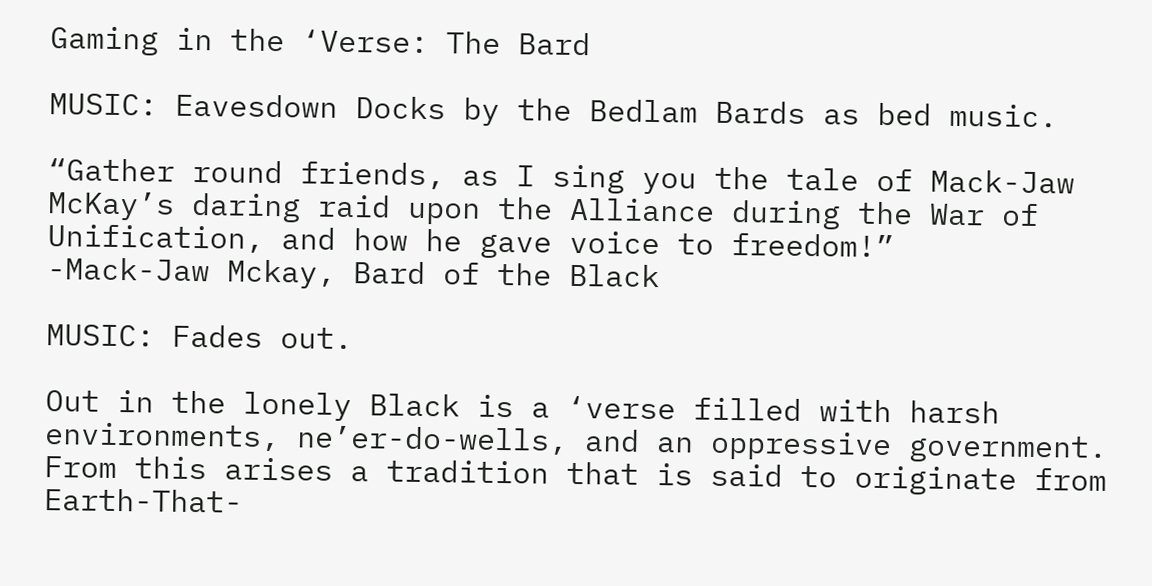Gaming in the ‘Verse: The Bard

MUSIC: Eavesdown Docks by the Bedlam Bards as bed music.

“Gather round friends, as I sing you the tale of Mack-Jaw McKay’s daring raid upon the Alliance during the War of Unification, and how he gave voice to freedom!”
-Mack-Jaw Mckay, Bard of the Black

MUSIC: Fades out.

Out in the lonely Black is a ‘verse filled with harsh environments, ne’er-do-wells, and an oppressive government. From this arises a tradition that is said to originate from Earth-That-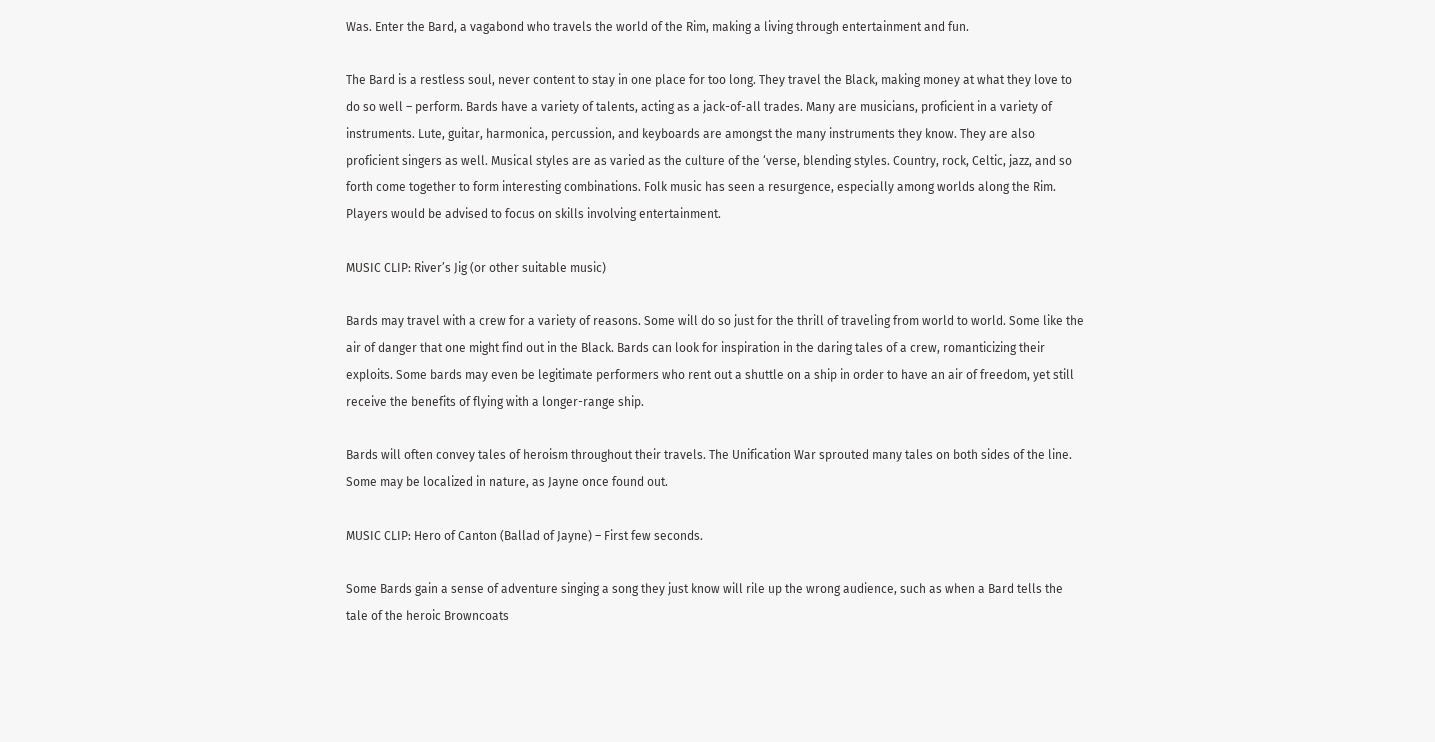Was. Enter the Bard, a vagabond who travels the world of the Rim, making a living through entertainment and fun.

The Bard is a restless soul, never content to stay in one place for too long. They travel the Black, making money at what they love to do so well – perform. Bards have a variety of talents, acting as a jack-of-all trades. Many are musicians, proficient in a variety of instruments. Lute, guitar, harmonica, percussion, and keyboards are amongst the many instruments they know. They are also proficient singers as well. Musical styles are as varied as the culture of the ‘verse, blending styles. Country, rock, Celtic, jazz, and so forth come together to form interesting combinations. Folk music has seen a resurgence, especially among worlds along the Rim. Players would be advised to focus on skills involving entertainment.

MUSIC CLIP: River’s Jig (or other suitable music)

Bards may travel with a crew for a variety of reasons. Some will do so just for the thrill of traveling from world to world. Some like the air of danger that one might find out in the Black. Bards can look for inspiration in the daring tales of a crew, romanticizing their exploits. Some bards may even be legitimate performers who rent out a shuttle on a ship in order to have an air of freedom, yet still receive the benefits of flying with a longer-range ship.

Bards will often convey tales of heroism throughout their travels. The Unification War sprouted many tales on both sides of the line. Some may be localized in nature, as Jayne once found out.

MUSIC CLIP: Hero of Canton (Ballad of Jayne) – First few seconds.

Some Bards gain a sense of adventure singing a song they just know will rile up the wrong audience, such as when a Bard tells the tale of the heroic Browncoats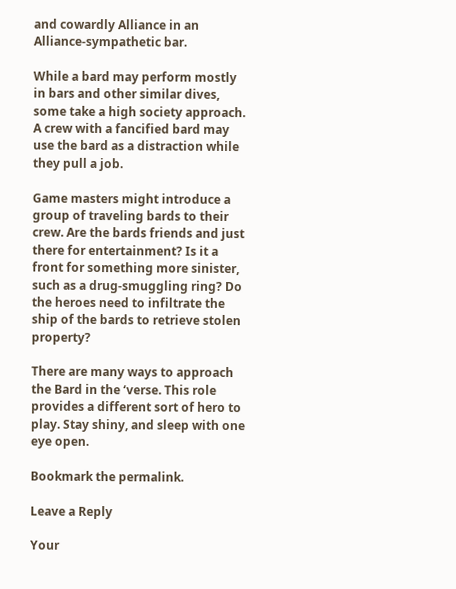and cowardly Alliance in an Alliance-sympathetic bar.

While a bard may perform mostly in bars and other similar dives, some take a high society approach. A crew with a fancified bard may use the bard as a distraction while they pull a job.

Game masters might introduce a group of traveling bards to their crew. Are the bards friends and just there for entertainment? Is it a front for something more sinister, such as a drug-smuggling ring? Do the heroes need to infiltrate the ship of the bards to retrieve stolen property?

There are many ways to approach the Bard in the ‘verse. This role provides a different sort of hero to play. Stay shiny, and sleep with one eye open.

Bookmark the permalink.

Leave a Reply

Your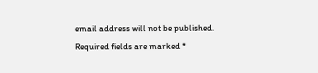email address will not be published. Required fields are marked *